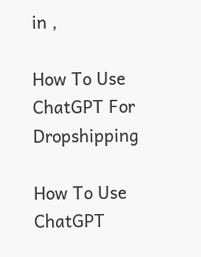in ,

How To Use ChatGPT For Dropshipping

How To Use ChatGPT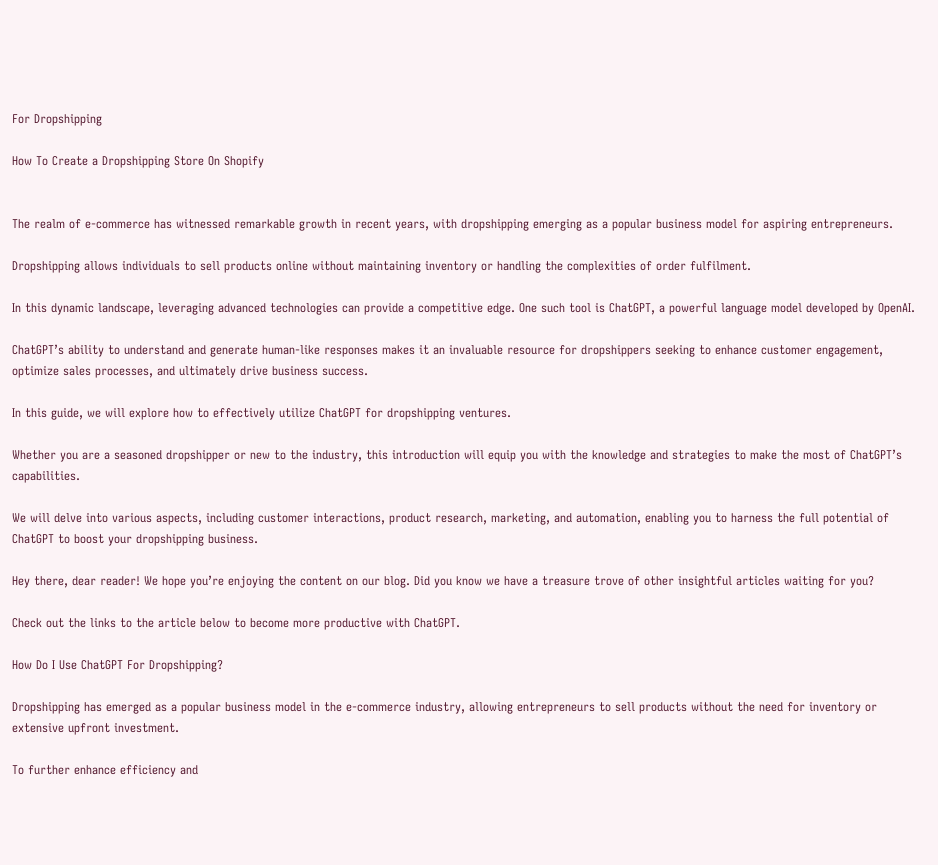For Dropshipping

How To Create a Dropshipping Store On Shopify


The realm of e-commerce has witnessed remarkable growth in recent years, with dropshipping emerging as a popular business model for aspiring entrepreneurs.

Dropshipping allows individuals to sell products online without maintaining inventory or handling the complexities of order fulfilment.

In this dynamic landscape, leveraging advanced technologies can provide a competitive edge. One such tool is ChatGPT, a powerful language model developed by OpenAI.

ChatGPT’s ability to understand and generate human-like responses makes it an invaluable resource for dropshippers seeking to enhance customer engagement, optimize sales processes, and ultimately drive business success.

In this guide, we will explore how to effectively utilize ChatGPT for dropshipping ventures.

Whether you are a seasoned dropshipper or new to the industry, this introduction will equip you with the knowledge and strategies to make the most of ChatGPT’s capabilities.

We will delve into various aspects, including customer interactions, product research, marketing, and automation, enabling you to harness the full potential of ChatGPT to boost your dropshipping business.

Hey there, dear reader! We hope you’re enjoying the content on our blog. Did you know we have a treasure trove of other insightful articles waiting for you?

Check out the links to the article below to become more productive with ChatGPT.

How Do I Use ChatGPT For Dropshipping?

Dropshipping has emerged as a popular business model in the e-commerce industry, allowing entrepreneurs to sell products without the need for inventory or extensive upfront investment.

To further enhance efficiency and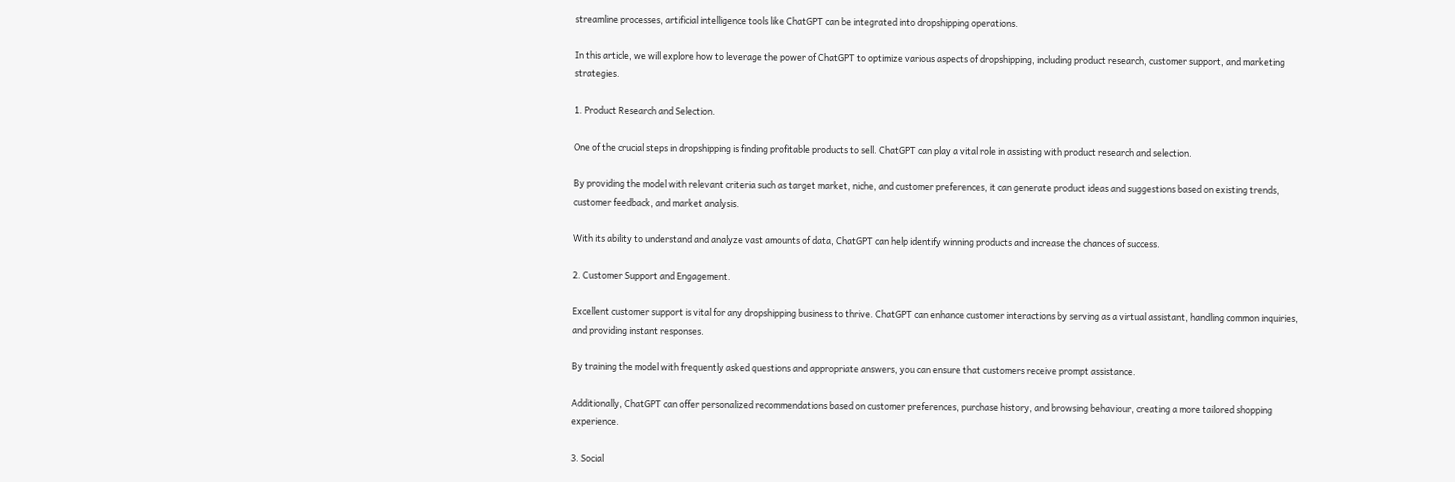streamline processes, artificial intelligence tools like ChatGPT can be integrated into dropshipping operations.

In this article, we will explore how to leverage the power of ChatGPT to optimize various aspects of dropshipping, including product research, customer support, and marketing strategies.

1. Product Research and Selection.

One of the crucial steps in dropshipping is finding profitable products to sell. ChatGPT can play a vital role in assisting with product research and selection.

By providing the model with relevant criteria such as target market, niche, and customer preferences, it can generate product ideas and suggestions based on existing trends, customer feedback, and market analysis.

With its ability to understand and analyze vast amounts of data, ChatGPT can help identify winning products and increase the chances of success.

2. Customer Support and Engagement.

Excellent customer support is vital for any dropshipping business to thrive. ChatGPT can enhance customer interactions by serving as a virtual assistant, handling common inquiries, and providing instant responses.

By training the model with frequently asked questions and appropriate answers, you can ensure that customers receive prompt assistance.

Additionally, ChatGPT can offer personalized recommendations based on customer preferences, purchase history, and browsing behaviour, creating a more tailored shopping experience.

3. Social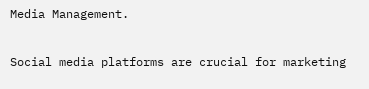Media Management.

Social media platforms are crucial for marketing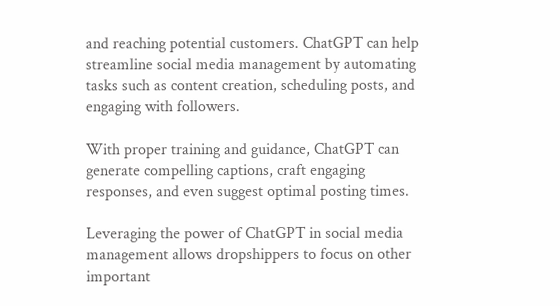and reaching potential customers. ChatGPT can help streamline social media management by automating tasks such as content creation, scheduling posts, and engaging with followers.

With proper training and guidance, ChatGPT can generate compelling captions, craft engaging responses, and even suggest optimal posting times.

Leveraging the power of ChatGPT in social media management allows dropshippers to focus on other important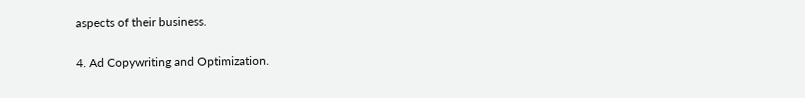aspects of their business.

4. Ad Copywriting and Optimization.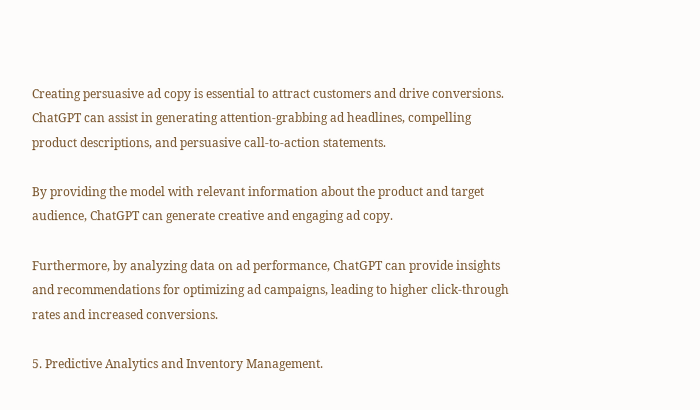Creating persuasive ad copy is essential to attract customers and drive conversions. ChatGPT can assist in generating attention-grabbing ad headlines, compelling product descriptions, and persuasive call-to-action statements.

By providing the model with relevant information about the product and target audience, ChatGPT can generate creative and engaging ad copy.

Furthermore, by analyzing data on ad performance, ChatGPT can provide insights and recommendations for optimizing ad campaigns, leading to higher click-through rates and increased conversions.

5. Predictive Analytics and Inventory Management.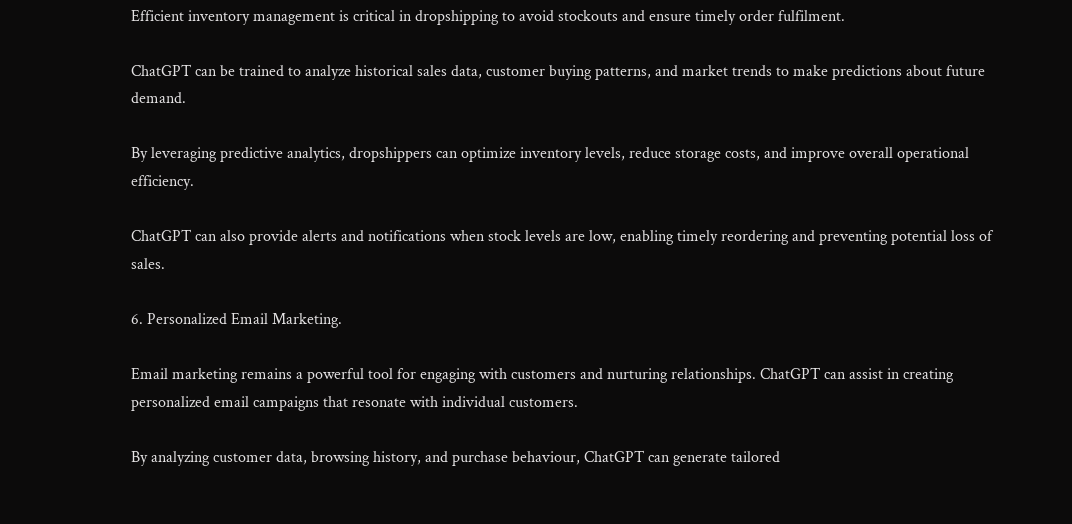Efficient inventory management is critical in dropshipping to avoid stockouts and ensure timely order fulfilment.

ChatGPT can be trained to analyze historical sales data, customer buying patterns, and market trends to make predictions about future demand.

By leveraging predictive analytics, dropshippers can optimize inventory levels, reduce storage costs, and improve overall operational efficiency.

ChatGPT can also provide alerts and notifications when stock levels are low, enabling timely reordering and preventing potential loss of sales.

6. Personalized Email Marketing.

Email marketing remains a powerful tool for engaging with customers and nurturing relationships. ChatGPT can assist in creating personalized email campaigns that resonate with individual customers.

By analyzing customer data, browsing history, and purchase behaviour, ChatGPT can generate tailored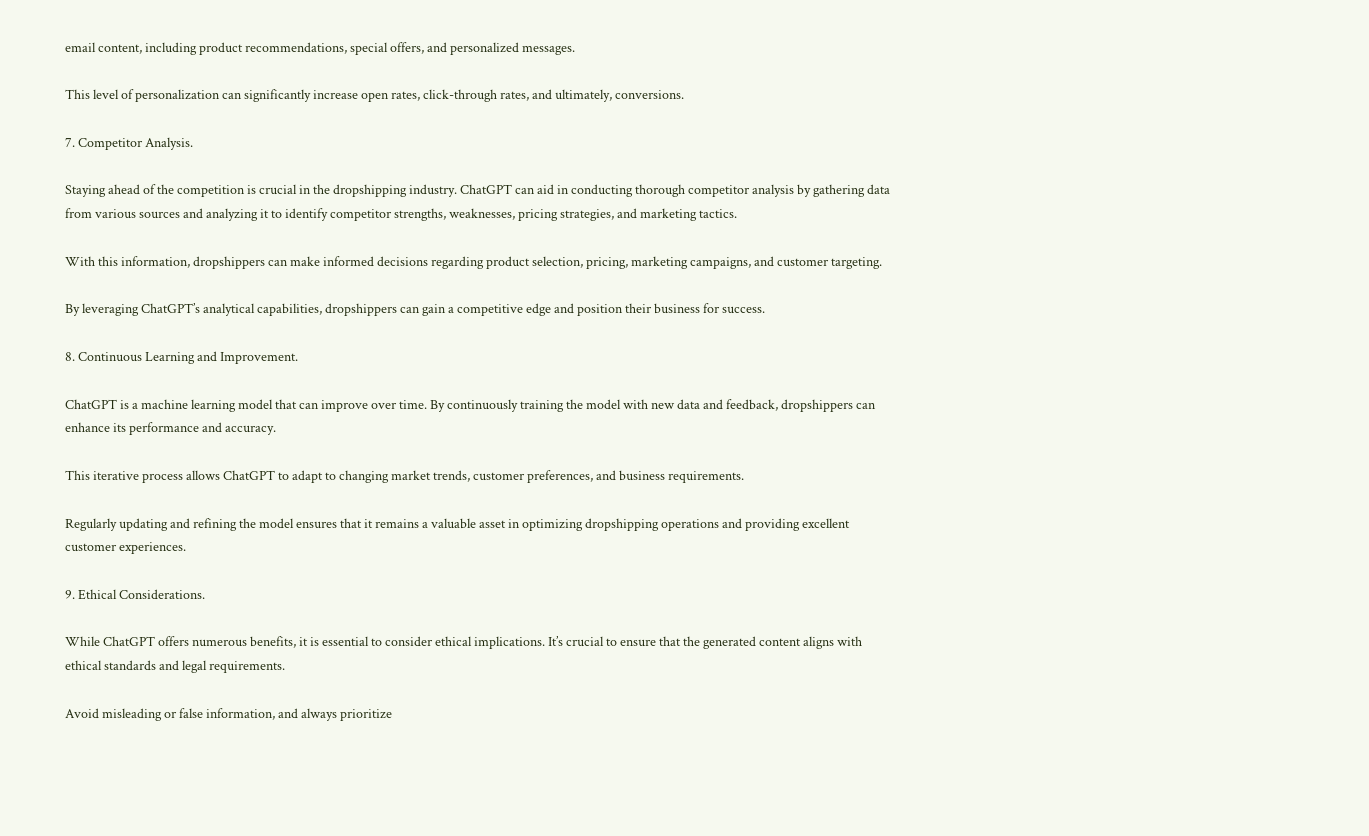email content, including product recommendations, special offers, and personalized messages.

This level of personalization can significantly increase open rates, click-through rates, and ultimately, conversions.

7. Competitor Analysis.

Staying ahead of the competition is crucial in the dropshipping industry. ChatGPT can aid in conducting thorough competitor analysis by gathering data from various sources and analyzing it to identify competitor strengths, weaknesses, pricing strategies, and marketing tactics.

With this information, dropshippers can make informed decisions regarding product selection, pricing, marketing campaigns, and customer targeting.

By leveraging ChatGPT’s analytical capabilities, dropshippers can gain a competitive edge and position their business for success.

8. Continuous Learning and Improvement.

ChatGPT is a machine learning model that can improve over time. By continuously training the model with new data and feedback, dropshippers can enhance its performance and accuracy.

This iterative process allows ChatGPT to adapt to changing market trends, customer preferences, and business requirements.

Regularly updating and refining the model ensures that it remains a valuable asset in optimizing dropshipping operations and providing excellent customer experiences.

9. Ethical Considerations.

While ChatGPT offers numerous benefits, it is essential to consider ethical implications. It’s crucial to ensure that the generated content aligns with ethical standards and legal requirements.

Avoid misleading or false information, and always prioritize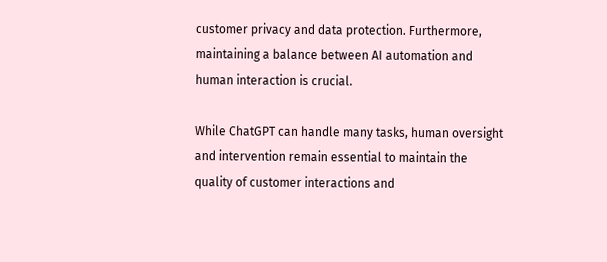customer privacy and data protection. Furthermore, maintaining a balance between AI automation and human interaction is crucial.

While ChatGPT can handle many tasks, human oversight and intervention remain essential to maintain the quality of customer interactions and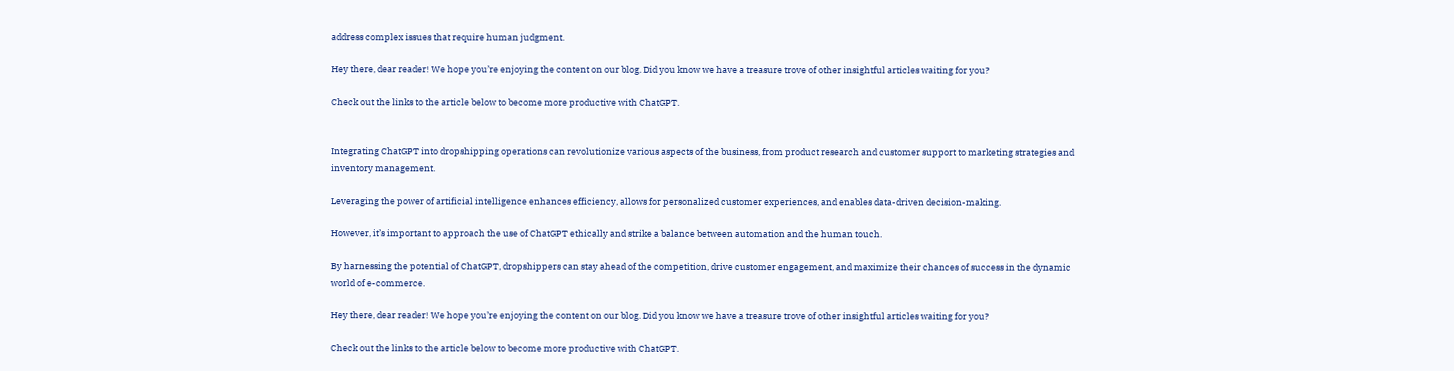address complex issues that require human judgment.

Hey there, dear reader! We hope you’re enjoying the content on our blog. Did you know we have a treasure trove of other insightful articles waiting for you?

Check out the links to the article below to become more productive with ChatGPT.


Integrating ChatGPT into dropshipping operations can revolutionize various aspects of the business, from product research and customer support to marketing strategies and inventory management.

Leveraging the power of artificial intelligence enhances efficiency, allows for personalized customer experiences, and enables data-driven decision-making.

However, it’s important to approach the use of ChatGPT ethically and strike a balance between automation and the human touch.

By harnessing the potential of ChatGPT, dropshippers can stay ahead of the competition, drive customer engagement, and maximize their chances of success in the dynamic world of e-commerce.

Hey there, dear reader! We hope you’re enjoying the content on our blog. Did you know we have a treasure trove of other insightful articles waiting for you?

Check out the links to the article below to become more productive with ChatGPT.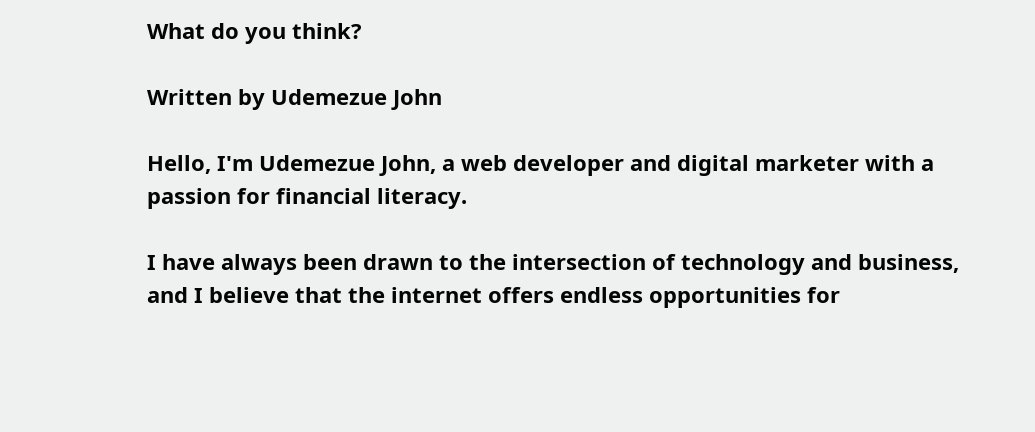What do you think?

Written by Udemezue John

Hello, I'm Udemezue John, a web developer and digital marketer with a passion for financial literacy.

I have always been drawn to the intersection of technology and business, and I believe that the internet offers endless opportunities for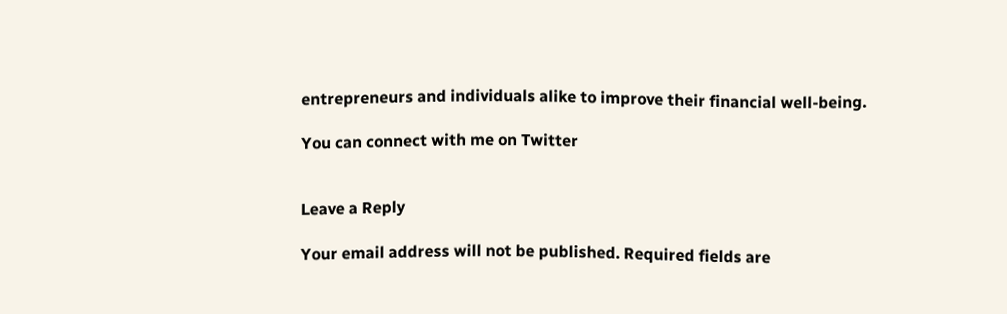entrepreneurs and individuals alike to improve their financial well-being.

You can connect with me on Twitter


Leave a Reply

Your email address will not be published. Required fields are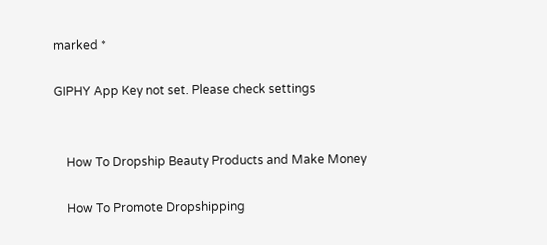marked *

GIPHY App Key not set. Please check settings


    How To Dropship Beauty Products and Make Money

    How To Promote Dropshipping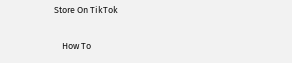Store On TikTok

    How To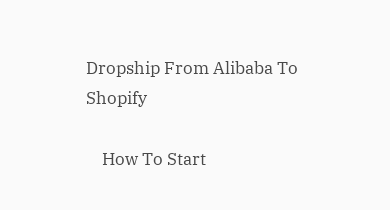Dropship From Alibaba To Shopify

    How To Start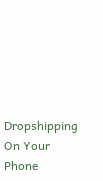Dropshipping On Your Phone